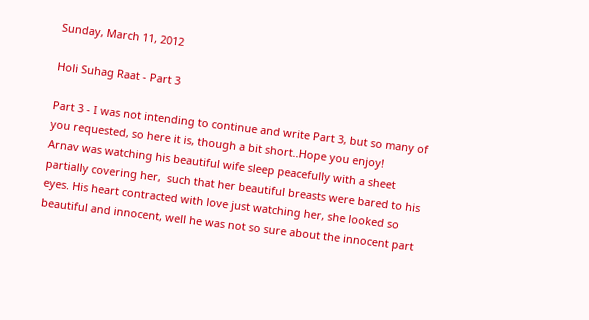Sunday, March 11, 2012

Holi Suhag Raat - Part 3

Part 3 - I was not intending to continue and write Part 3, but so many of you requested, so here it is, though a bit short..Hope you enjoy!
Arnav was watching his beautiful wife sleep peacefully with a sheet partially covering her,  such that her beautiful breasts were bared to his eyes. His heart contracted with love just watching her, she looked so beautiful and innocent, well he was not so sure about the innocent part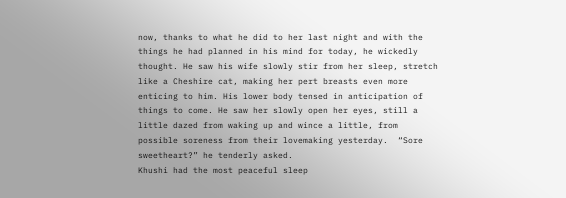now, thanks to what he did to her last night and with the things he had planned in his mind for today, he wickedly thought. He saw his wife slowly stir from her sleep, stretch like a Cheshire cat, making her pert breasts even more enticing to him. His lower body tensed in anticipation of things to come. He saw her slowly open her eyes, still a little dazed from waking up and wince a little, from possible soreness from their lovemaking yesterday.  “Sore sweetheart?” he tenderly asked.
Khushi had the most peaceful sleep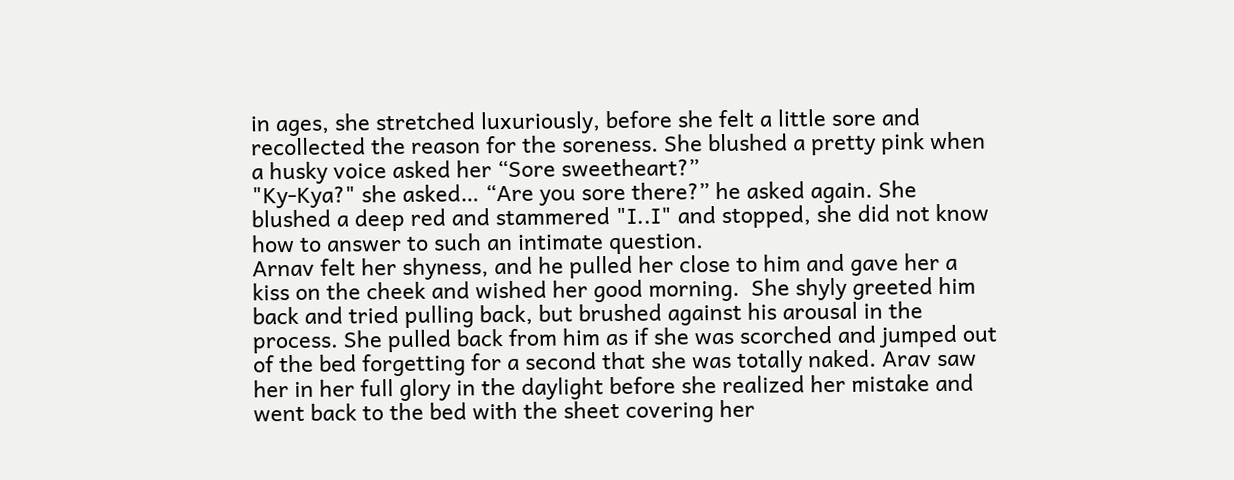in ages, she stretched luxuriously, before she felt a little sore and recollected the reason for the soreness. She blushed a pretty pink when a husky voice asked her “Sore sweetheart?”
"Ky-Kya?" she asked… “Are you sore there?” he asked again. She blushed a deep red and stammered "I..I" and stopped, she did not know how to answer to such an intimate question.
Arnav felt her shyness, and he pulled her close to him and gave her a kiss on the cheek and wished her good morning.  She shyly greeted him back and tried pulling back, but brushed against his arousal in the process. She pulled back from him as if she was scorched and jumped out of the bed forgetting for a second that she was totally naked. Arav saw her in her full glory in the daylight before she realized her mistake and went back to the bed with the sheet covering her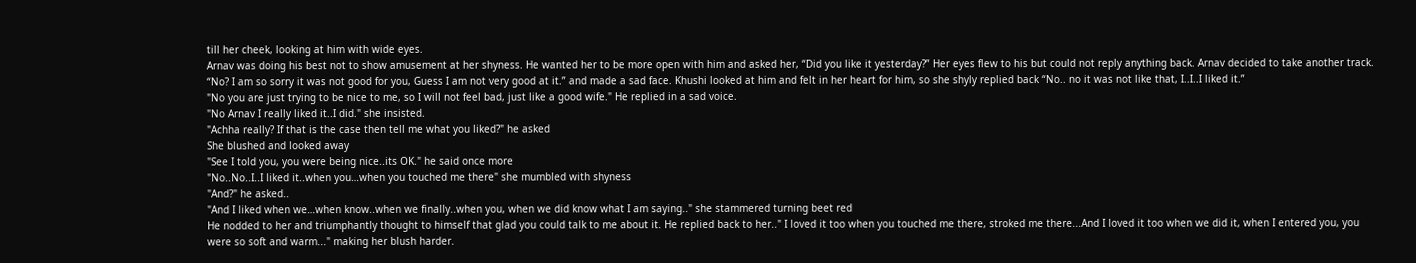till her cheek, looking at him with wide eyes.
Arnav was doing his best not to show amusement at her shyness. He wanted her to be more open with him and asked her, “Did you like it yesterday?” Her eyes flew to his but could not reply anything back. Arnav decided to take another track. “No? I am so sorry it was not good for you, Guess I am not very good at it.” and made a sad face. Khushi looked at him and felt in her heart for him, so she shyly replied back “No.. no it was not like that, I..I..I liked it.”
"No you are just trying to be nice to me, so I will not feel bad, just like a good wife." He replied in a sad voice.
"No Arnav I really liked it..I did." she insisted.
"Achha really? If that is the case then tell me what you liked?" he asked
She blushed and looked away
"See I told you, you were being nice..its OK." he said once more
"No..No..I..I liked it..when you…when you touched me there" she mumbled with shyness
"And?" he asked..
"And I liked when we…when know..when we finally..when you, when we did know what I am saying.." she stammered turning beet red
He nodded to her and triumphantly thought to himself that glad you could talk to me about it. He replied back to her.." I loved it too when you touched me there, stroked me there...And I loved it too when we did it, when I entered you, you were so soft and warm..." making her blush harder.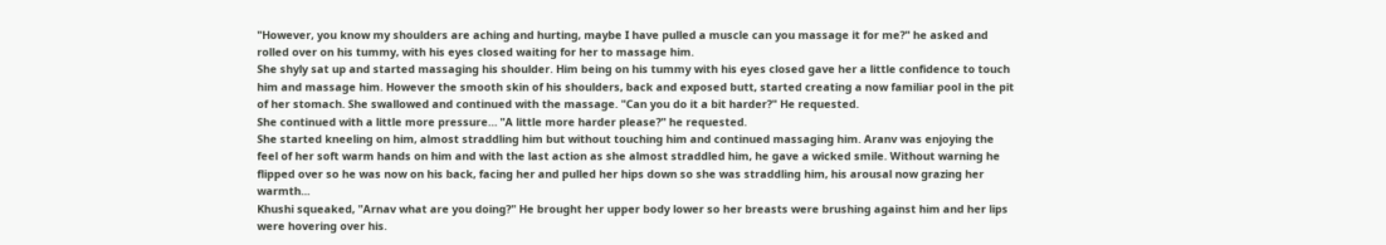"However, you know my shoulders are aching and hurting, maybe I have pulled a muscle can you massage it for me?" he asked and rolled over on his tummy, with his eyes closed waiting for her to massage him.
She shyly sat up and started massaging his shoulder. Him being on his tummy with his eyes closed gave her a little confidence to touch him and massage him. However the smooth skin of his shoulders, back and exposed butt, started creating a now familiar pool in the pit of her stomach. She swallowed and continued with the massage. "Can you do it a bit harder?" He requested.
She continued with a little more pressure… "A little more harder please?" he requested.
She started kneeling on him, almost straddling him but without touching him and continued massaging him. Aranv was enjoying the feel of her soft warm hands on him and with the last action as she almost straddled him, he gave a wicked smile. Without warning he flipped over so he was now on his back, facing her and pulled her hips down so she was straddling him, his arousal now grazing her warmth...
Khushi squeaked, "Arnav what are you doing?" He brought her upper body lower so her breasts were brushing against him and her lips were hovering over his.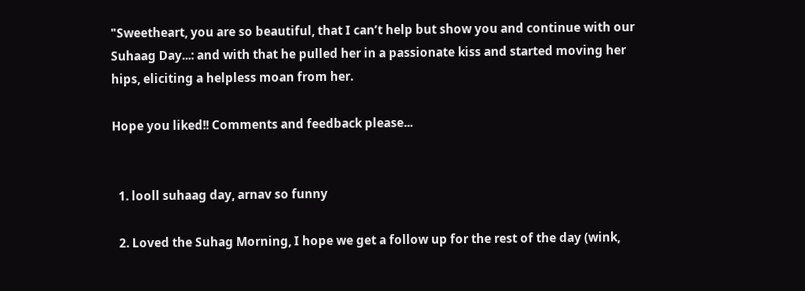"Sweetheart, you are so beautiful, that I can’t help but show you and continue with our Suhaag Day...: and with that he pulled her in a passionate kiss and started moving her hips, eliciting a helpless moan from her.

Hope you liked!! Comments and feedback please...


  1. looll suhaag day, arnav so funny

  2. Loved the Suhag Morning, I hope we get a follow up for the rest of the day (wink,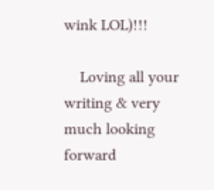wink LOL)!!!

    Loving all your writing & very much looking forward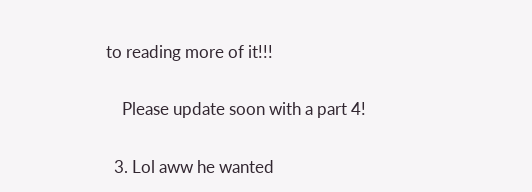to reading more of it!!!

    Please update soon with a part 4!

  3. Lol aww he wanted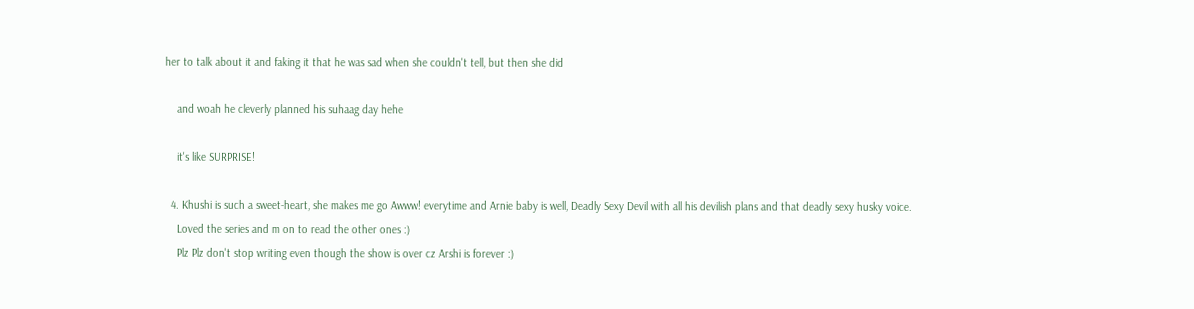her to talk about it and faking it that he was sad when she couldn't tell, but then she did

    and woah he cleverly planned his suhaag day hehe

    it's like SURPRISE!

  4. Khushi is such a sweet-heart, she makes me go Awww! everytime and Arnie baby is well, Deadly Sexy Devil with all his devilish plans and that deadly sexy husky voice.
    Loved the series and m on to read the other ones :)
    Plz Plz don't stop writing even though the show is over cz Arshi is forever :)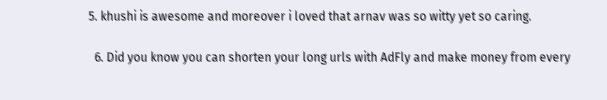5. khushi is awesome and moreover i loved that arnav was so witty yet so caring.

  6. Did you know you can shorten your long urls with AdFly and make money from every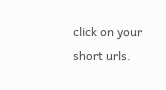click on your short urls.